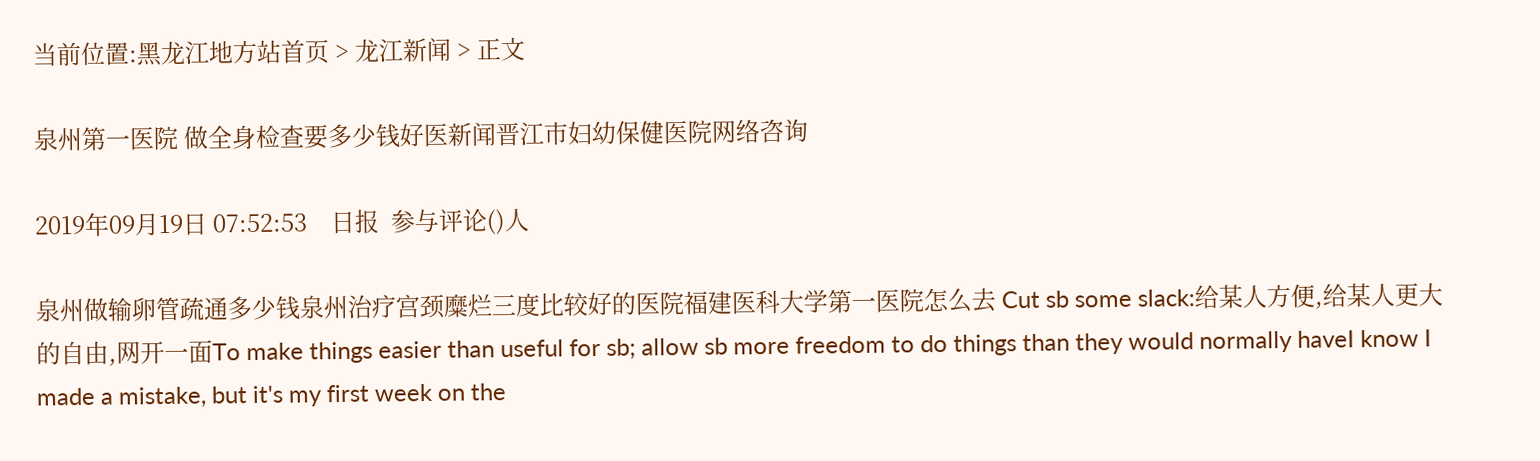当前位置:黑龙江地方站首页 > 龙江新闻 > 正文

泉州第一医院 做全身检查要多少钱好医新闻晋江市妇幼保健医院网络咨询

2019年09月19日 07:52:53    日报  参与评论()人

泉州做输卵管疏通多少钱泉州治疗宫颈糜烂三度比较好的医院福建医科大学第一医院怎么去 Cut sb some slack:给某人方便,给某人更大的自由,网开一面To make things easier than useful for sb; allow sb more freedom to do things than they would normally haveI know I made a mistake, but it's my first week on the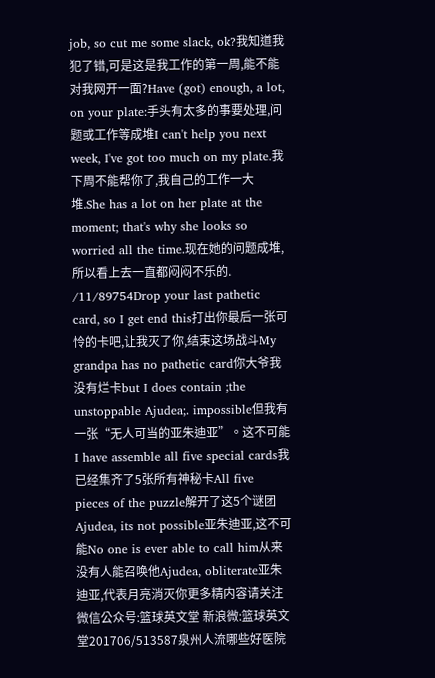job, so cut me some slack, ok?我知道我犯了错,可是这是我工作的第一周,能不能对我网开一面?Have (got) enough, a lot, on your plate:手头有太多的事要处理,问题或工作等成堆I can't help you next week, I've got too much on my plate.我下周不能帮你了,我自己的工作一大堆.She has a lot on her plate at the moment; that's why she looks so worried all the time.现在她的问题成堆,所以看上去一直都闷闷不乐的. /11/89754Drop your last pathetic card, so I get end this打出你最后一张可怜的卡吧,让我灭了你,结束这场战斗My grandpa has no pathetic card你大爷我没有烂卡but I does contain ;the unstoppable Ajudea;. impossible但我有一张“无人可当的亚朱迪亚”。这不可能I have assemble all five special cards我已经集齐了5张所有神秘卡All five pieces of the puzzle解开了这5个谜团Ajudea, its not possible亚朱迪亚,这不可能No one is ever able to call him从来没有人能召唤他Ajudea, obliterate亚朱迪亚,代表月亮消灭你更多精内容请关注微信公众号:篮球英文堂 新浪微:篮球英文堂201706/513587泉州人流哪些好医院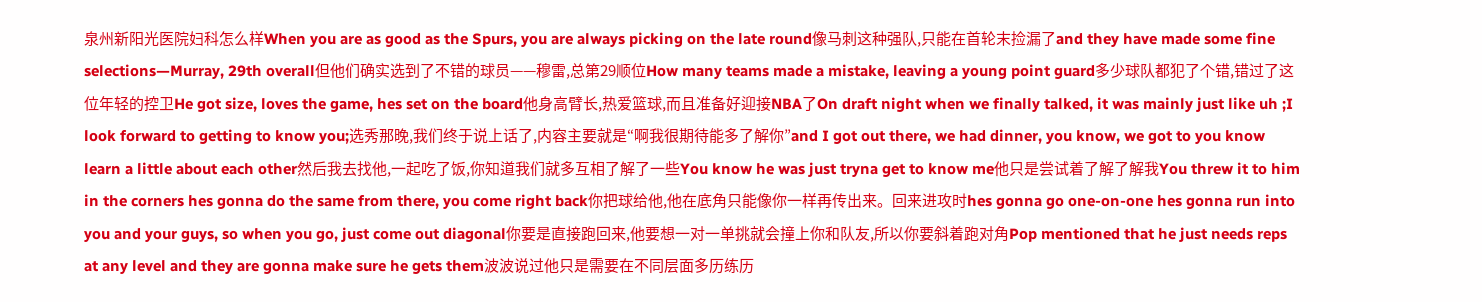泉州新阳光医院妇科怎么样When you are as good as the Spurs, you are always picking on the late round像马刺这种强队,只能在首轮末捡漏了and they have made some fine selections—Murray, 29th overall但他们确实选到了不错的球员——穆雷,总第29顺位How many teams made a mistake, leaving a young point guard多少球队都犯了个错,错过了这位年轻的控卫He got size, loves the game, hes set on the board他身高臂长,热爱篮球,而且准备好迎接NBA了On draft night when we finally talked, it was mainly just like uh ;I look forward to getting to know you;选秀那晚,我们终于说上话了,内容主要就是“啊我很期待能多了解你”and I got out there, we had dinner, you know, we got to you know learn a little about each other然后我去找他,一起吃了饭,你知道我们就多互相了解了一些You know he was just tryna get to know me他只是尝试着了解了解我You threw it to him in the corners hes gonna do the same from there, you come right back你把球给他,他在底角只能像你一样再传出来。回来进攻时hes gonna go one-on-one hes gonna run into you and your guys, so when you go, just come out diagonal你要是直接跑回来,他要想一对一单挑就会撞上你和队友,所以你要斜着跑对角Pop mentioned that he just needs reps at any level and they are gonna make sure he gets them波波说过他只是需要在不同层面多历练历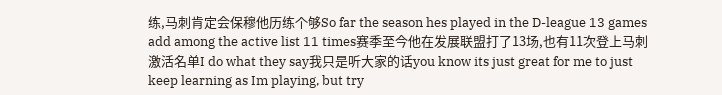练,马刺肯定会保穆他历练个够So far the season hes played in the D-league 13 games add among the active list 11 times赛季至今他在发展联盟打了13场,也有11次登上马刺激活名单I do what they say我只是听大家的话you know its just great for me to just keep learning as Im playing, but try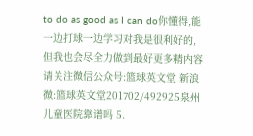to do as good as I can do你懂得,能一边打球一边学习对我是很利好的,但我也会尽全力做到最好更多精内容请关注微信公众号:篮球英文堂 新浪微:篮球英文堂201702/492925泉州儿童医院靠谱吗 5.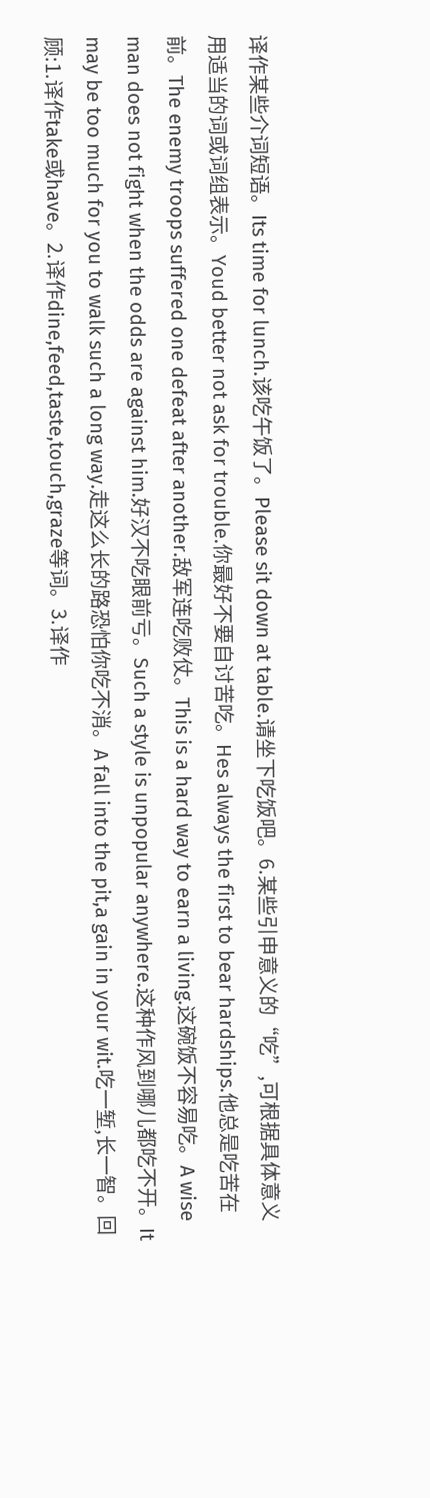译作某些介词短语。Its time for lunch.该吃午饭了。Please sit down at table.请坐下吃饭吧。6.某些引申意义的“吃”,可根据具体意义用适当的词或词组表示。Youd better not ask for trouble.你最好不要自讨苦吃。Hes always the first to bear hardships.他总是吃苦在前。The enemy troops suffered one defeat after another.敌军连吃败仗。This is a hard way to earn a living.这碗饭不容易吃。A wise man does not fight when the odds are against him.好汉不吃眼前亏。Such a style is unpopular anywhere.这种作风到哪儿都吃不开。It may be too much for you to walk such a long way.走这么长的路恐怕你吃不消。A fall into the pit,a gain in your wit.吃一堑,长一智。回顾:1.译作take或have。2.译作dine,feed,taste,touch,graze等词。3.译作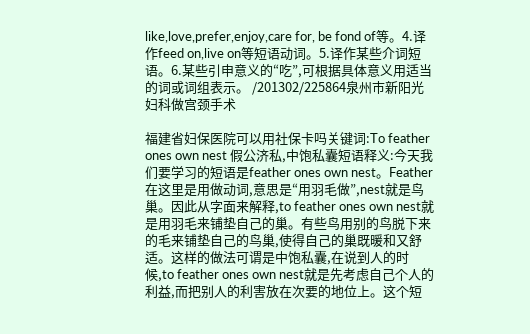like,love,prefer,enjoy,care for, be fond of等。4.译作feed on,live on等短语动词。5.译作某些介词短语。6.某些引申意义的“吃”,可根据具体意义用适当的词或词组表示。 /201302/225864泉州市新阳光妇科做宫颈手术

福建省妇保医院可以用社保卡吗关键词:To feather ones own nest 假公济私,中饱私囊短语释义:今天我们要学习的短语是feather ones own nest。Feather在这里是用做动词,意思是“用羽毛做”,nest就是鸟巢。因此从字面来解释,to feather ones own nest就是用羽毛来铺垫自己的巢。有些鸟用别的鸟脱下来的毛来铺垫自己的鸟巢,使得自己的巢既暖和又舒适。这样的做法可谓是中饱私囊,在说到人的时候,to feather ones own nest就是先考虑自己个人的利益,而把别人的利害放在次要的地位上。这个短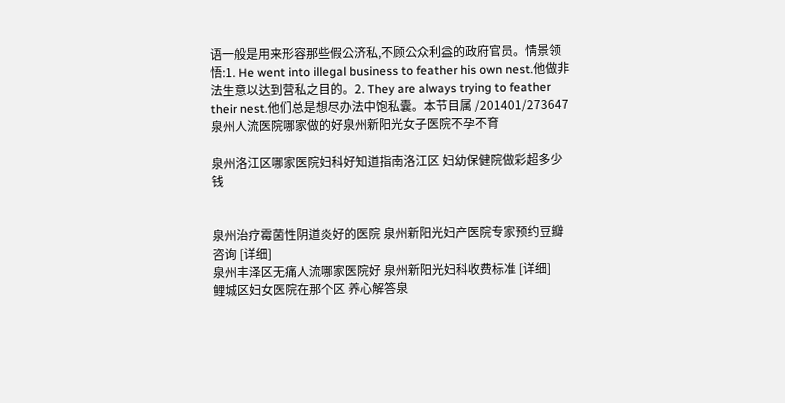语一般是用来形容那些假公济私,不顾公众利益的政府官员。情景领悟:1. He went into illegal business to feather his own nest.他做非法生意以达到营私之目的。2. They are always trying to feather their nest.他们总是想尽办法中饱私囊。本节目属 /201401/273647 泉州人流医院哪家做的好泉州新阳光女子医院不孕不育

泉州洛江区哪家医院妇科好知道指南洛江区 妇幼保健院做彩超多少钱


泉州治疗霉菌性阴道炎好的医院 泉州新阳光妇产医院专家预约豆瓣咨询 [详细]
泉州丰泽区无痛人流哪家医院好 泉州新阳光妇科收费标准 [详细]
鲤城区妇女医院在那个区 养心解答泉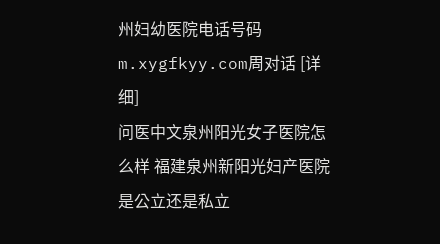州妇幼医院电话号码m.xygfkyy.com周对话 [详细]
问医中文泉州阳光女子医院怎么样 福建泉州新阳光妇产医院是公立还是私立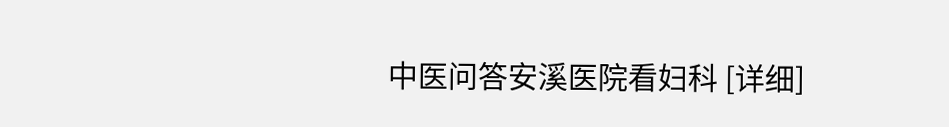中医问答安溪医院看妇科 [详细]